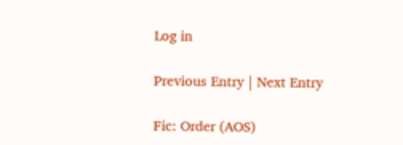Log in

Previous Entry | Next Entry

Fic: Order (AOS)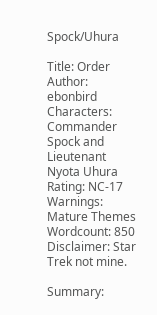Spock/Uhura

Title: Order
Author: ebonbird
Characters: Commander Spock and Lieutenant Nyota Uhura
Rating: NC-17
Warnings: Mature Themes
Wordcount: 850
Disclaimer: Star Trek not mine.

Summary: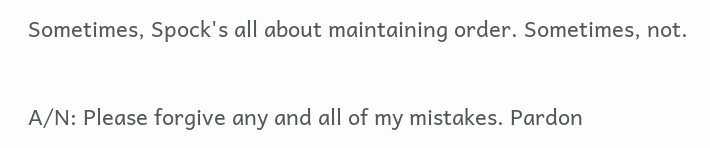Sometimes, Spock's all about maintaining order. Sometimes, not.

A/N: Please forgive any and all of my mistakes. Pardon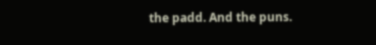the padd. And the puns.